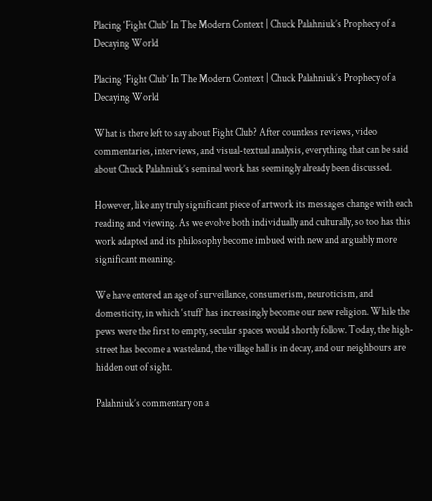Placing ‘Fight Club’ In The Modern Context | Chuck Palahniuk’s Prophecy of a Decaying World

Placing ‘Fight Club’ In The Modern Context | Chuck Palahniuk’s Prophecy of a Decaying World

What is there left to say about Fight Club? After countless reviews, video commentaries, interviews, and visual-textual analysis, everything that can be said about Chuck Palahniuk’s seminal work has seemingly already been discussed.

However, like any truly significant piece of artwork its messages change with each reading and viewing. As we evolve both individually and culturally, so too has this work adapted and its philosophy become imbued with new and arguably more significant meaning.

We have entered an age of surveillance, consumerism, neuroticism, and domesticity, in which ‘stuff’ has increasingly become our new religion. While the pews were the first to empty, secular spaces would shortly follow. Today, the high-street has become a wasteland, the village hall is in decay, and our neighbours are hidden out of sight.

Palahniuk’s commentary on a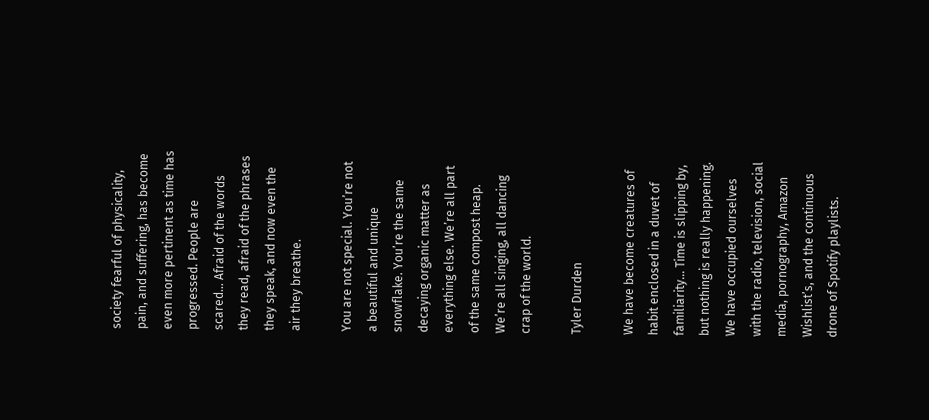society fearful of physicality, pain, and suffering, has become even more pertinent as time has progressed. People are scared… Afraid of the words they read, afraid of the phrases they speak, and now even the air they breathe.

You are not special. You’re not a beautiful and unique snowflake. You’re the same decaying organic matter as everything else. We’re all part of the same compost heap. We’re all singing, all dancing crap of the world.

Tyler Durden

We have become creatures of habit enclosed in a duvet of familiarity… Time is slipping by, but nothing is really happening. We have occupied ourselves with the radio, television, social media, pornography, Amazon Wishlist’s, and the continuous drone of Spotify playlists.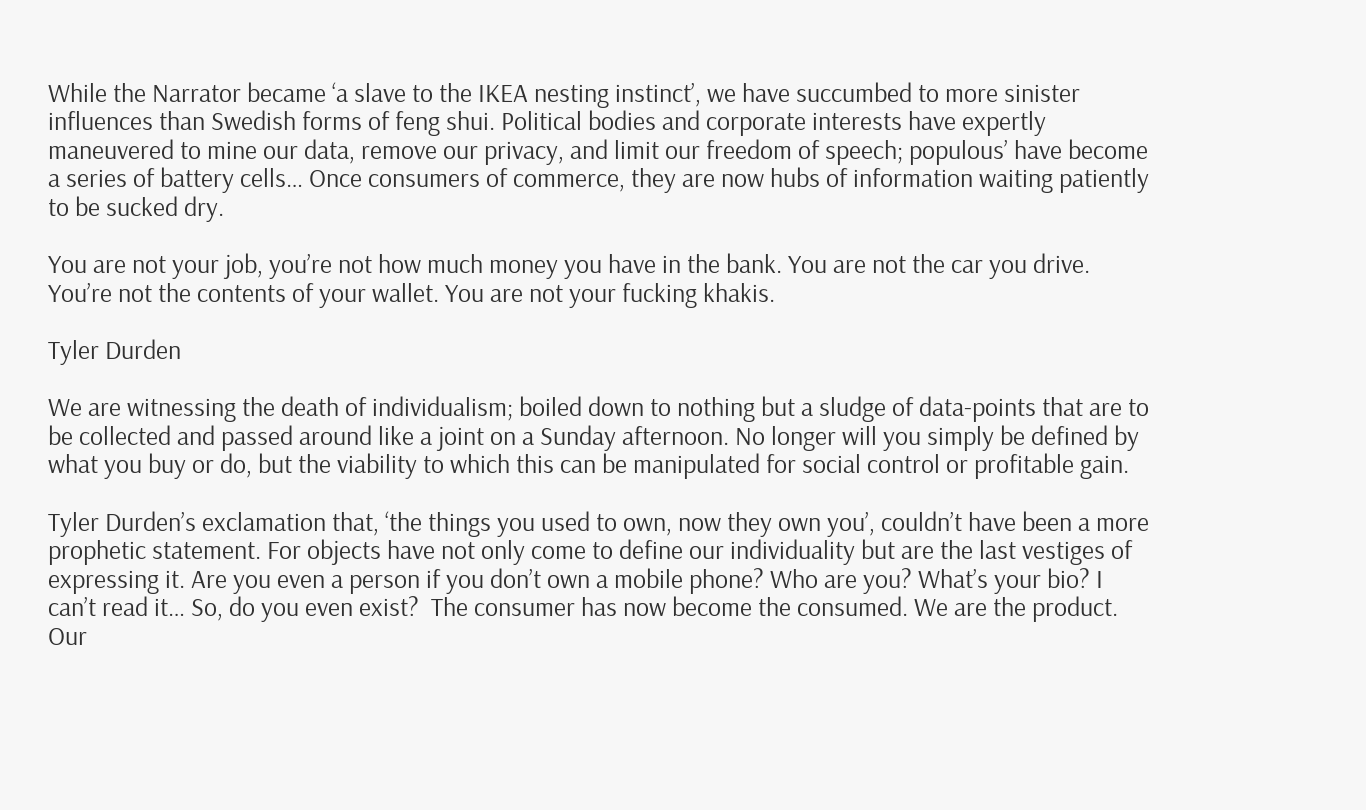While the Narrator became ‘a slave to the IKEA nesting instinct’, we have succumbed to more sinister influences than Swedish forms of feng shui. Political bodies and corporate interests have expertly maneuvered to mine our data, remove our privacy, and limit our freedom of speech; populous’ have become a series of battery cells… Once consumers of commerce, they are now hubs of information waiting patiently to be sucked dry.

You are not your job, you’re not how much money you have in the bank. You are not the car you drive. You’re not the contents of your wallet. You are not your fucking khakis.

Tyler Durden

We are witnessing the death of individualism; boiled down to nothing but a sludge of data-points that are to be collected and passed around like a joint on a Sunday afternoon. No longer will you simply be defined by what you buy or do, but the viability to which this can be manipulated for social control or profitable gain.

Tyler Durden’s exclamation that, ‘the things you used to own, now they own you’, couldn’t have been a more prophetic statement. For objects have not only come to define our individuality but are the last vestiges of expressing it. Are you even a person if you don’t own a mobile phone? Who are you? What’s your bio? I can’t read it… So, do you even exist?  The consumer has now become the consumed. We are the product. Our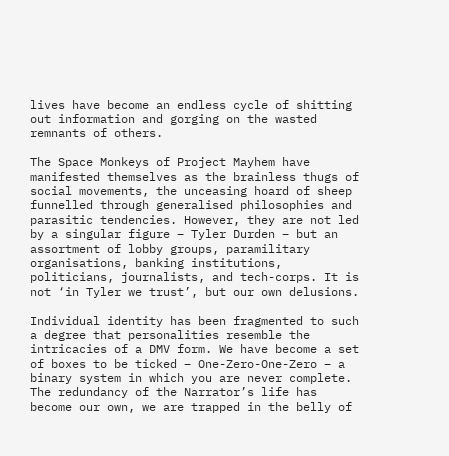lives have become an endless cycle of shitting out information and gorging on the wasted remnants of others.

The Space Monkeys of Project Mayhem have manifested themselves as the brainless thugs of social movements, the unceasing hoard of sheep funnelled through generalised philosophies and parasitic tendencies. However, they are not led by a singular figure – Tyler Durden – but an assortment of lobby groups, paramilitary organisations, banking institutions, politicians, journalists, and tech-corps. It is not ‘in Tyler we trust’, but our own delusions.

Individual identity has been fragmented to such a degree that personalities resemble the intricacies of a DMV form. We have become a set of boxes to be ticked – One-Zero-One-Zero – a binary system in which you are never complete. The redundancy of the Narrator’s life has become our own, we are trapped in the belly of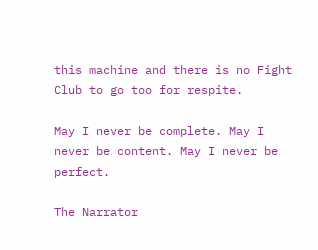this machine and there is no Fight Club to go too for respite.

May I never be complete. May I never be content. May I never be perfect.

The Narrator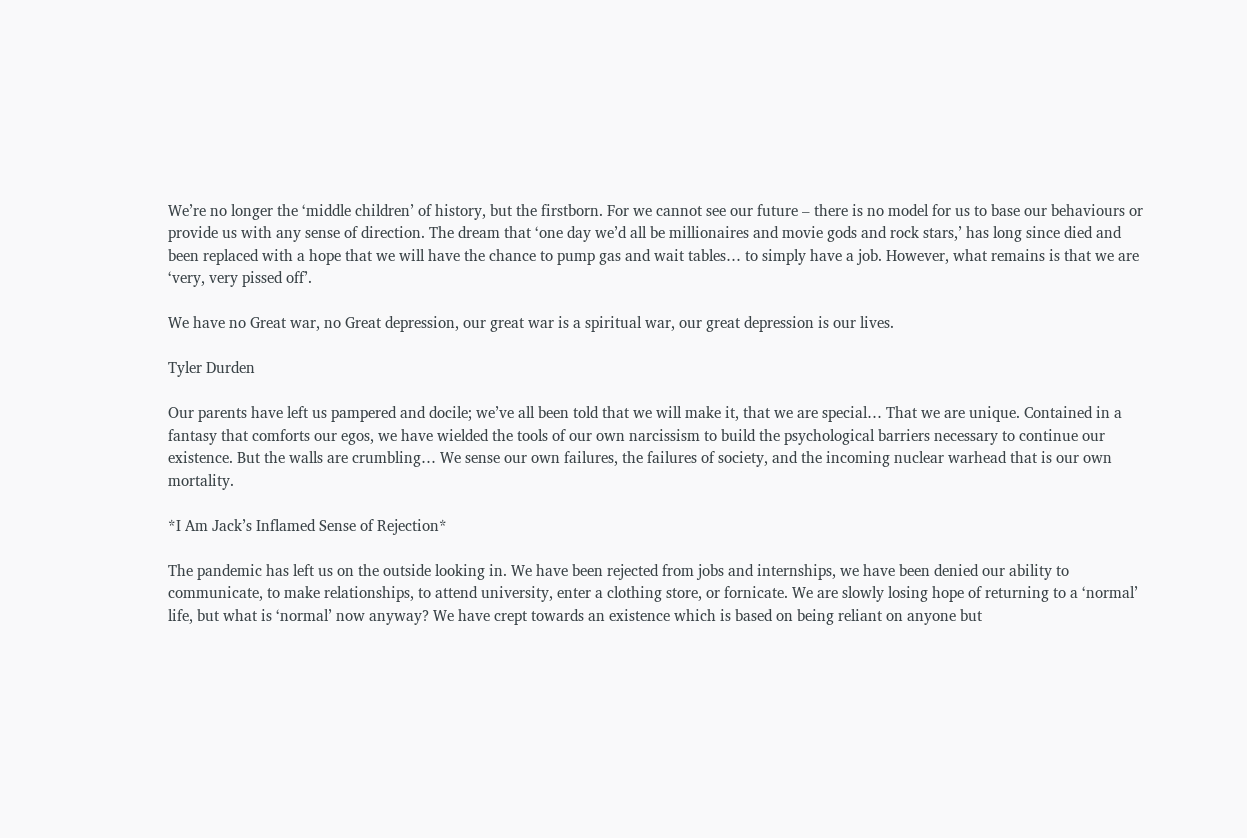We’re no longer the ‘middle children’ of history, but the firstborn. For we cannot see our future – there is no model for us to base our behaviours or provide us with any sense of direction. The dream that ‘one day we’d all be millionaires and movie gods and rock stars,’ has long since died and been replaced with a hope that we will have the chance to pump gas and wait tables… to simply have a job. However, what remains is that we are ‘very, very pissed off’.

We have no Great war, no Great depression, our great war is a spiritual war, our great depression is our lives.

Tyler Durden

Our parents have left us pampered and docile; we’ve all been told that we will make it, that we are special… That we are unique. Contained in a fantasy that comforts our egos, we have wielded the tools of our own narcissism to build the psychological barriers necessary to continue our existence. But the walls are crumbling… We sense our own failures, the failures of society, and the incoming nuclear warhead that is our own mortality.

*I Am Jack’s Inflamed Sense of Rejection*

The pandemic has left us on the outside looking in. We have been rejected from jobs and internships, we have been denied our ability to communicate, to make relationships, to attend university, enter a clothing store, or fornicate. We are slowly losing hope of returning to a ‘normal’ life, but what is ‘normal’ now anyway? We have crept towards an existence which is based on being reliant on anyone but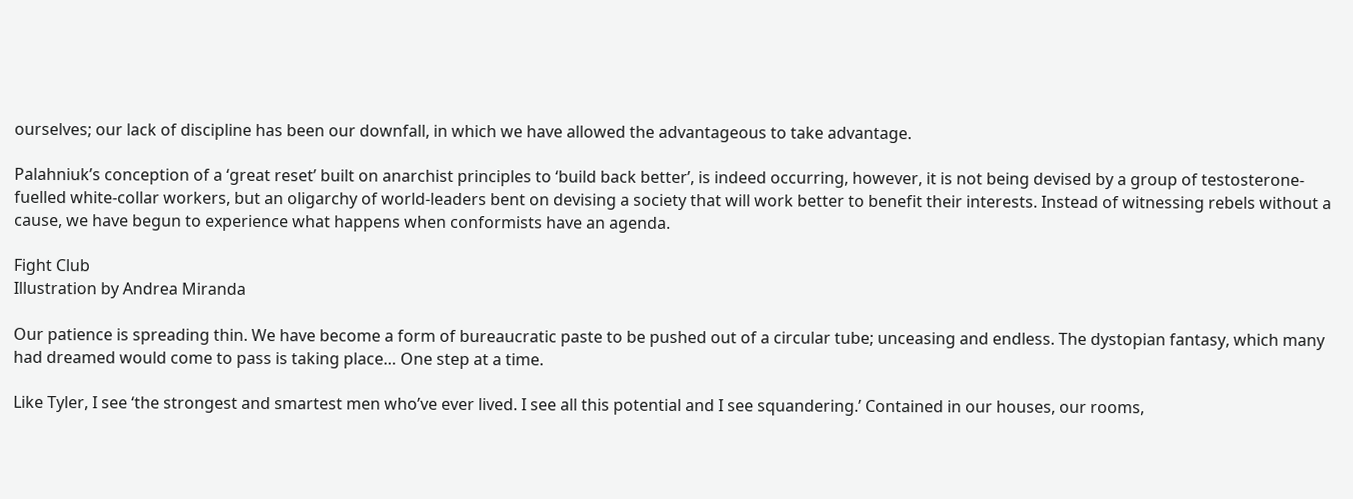ourselves; our lack of discipline has been our downfall, in which we have allowed the advantageous to take advantage.

Palahniuk’s conception of a ‘great reset’ built on anarchist principles to ‘build back better’, is indeed occurring, however, it is not being devised by a group of testosterone-fuelled white-collar workers, but an oligarchy of world-leaders bent on devising a society that will work better to benefit their interests. Instead of witnessing rebels without a cause, we have begun to experience what happens when conformists have an agenda.

Fight Club
Illustration by Andrea Miranda

Our patience is spreading thin. We have become a form of bureaucratic paste to be pushed out of a circular tube; unceasing and endless. The dystopian fantasy, which many had dreamed would come to pass is taking place… One step at a time.

Like Tyler, I see ‘the strongest and smartest men who’ve ever lived. I see all this potential and I see squandering.’ Contained in our houses, our rooms,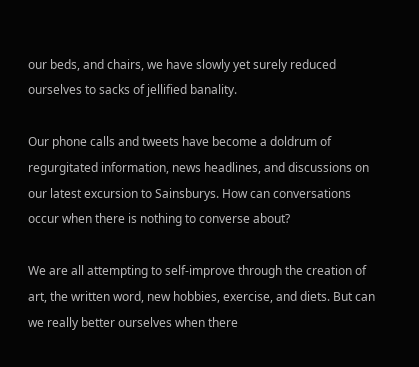our beds, and chairs, we have slowly yet surely reduced ourselves to sacks of jellified banality.

Our phone calls and tweets have become a doldrum of regurgitated information, news headlines, and discussions on our latest excursion to Sainsburys. How can conversations occur when there is nothing to converse about?

We are all attempting to self-improve through the creation of art, the written word, new hobbies, exercise, and diets. But can we really better ourselves when there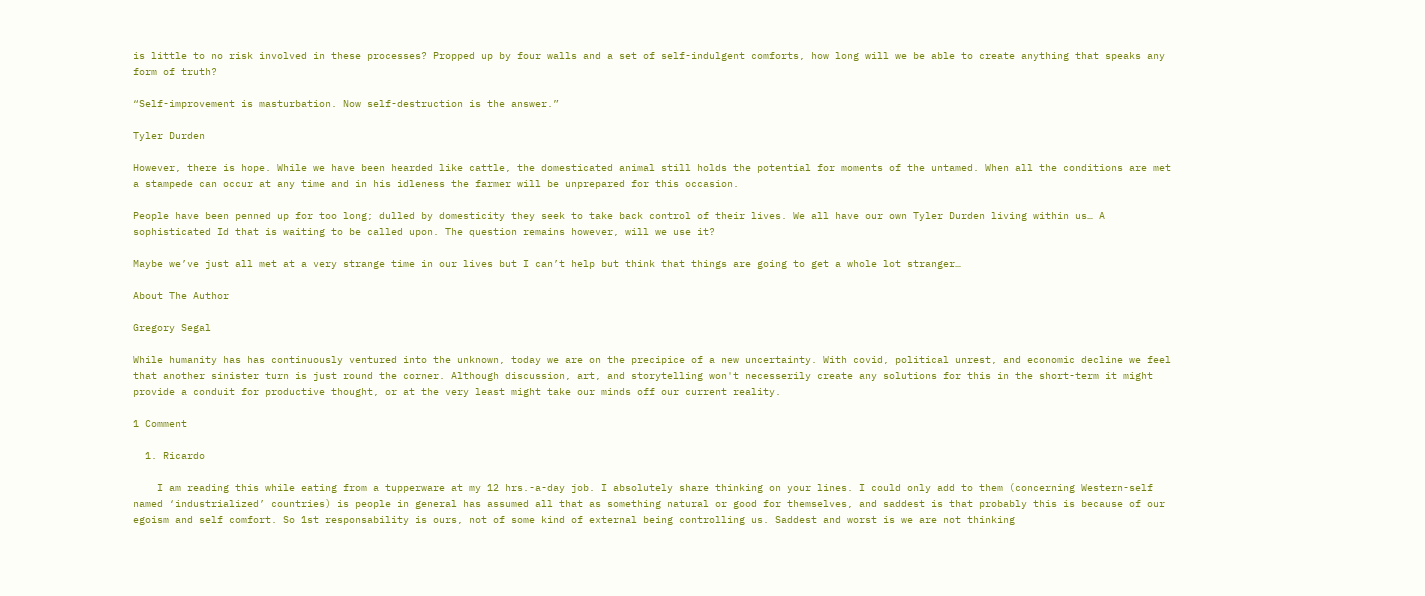is little to no risk involved in these processes? Propped up by four walls and a set of self-indulgent comforts, how long will we be able to create anything that speaks any form of truth?

“Self-improvement is masturbation. Now self-destruction is the answer.”

Tyler Durden

However, there is hope. While we have been hearded like cattle, the domesticated animal still holds the potential for moments of the untamed. When all the conditions are met a stampede can occur at any time and in his idleness the farmer will be unprepared for this occasion.

People have been penned up for too long; dulled by domesticity they seek to take back control of their lives. We all have our own Tyler Durden living within us… A sophisticated Id that is waiting to be called upon. The question remains however, will we use it?

Maybe we’ve just all met at a very strange time in our lives but I can’t help but think that things are going to get a whole lot stranger…

About The Author

Gregory Segal

While humanity has has continuously ventured into the unknown, today we are on the precipice of a new uncertainty. With covid, political unrest, and economic decline we feel that another sinister turn is just round the corner. Although discussion, art, and storytelling won't necesserily create any solutions for this in the short-term it might provide a conduit for productive thought, or at the very least might take our minds off our current reality.

1 Comment

  1. Ricardo

    I am reading this while eating from a tupperware at my 12 hrs.-a-day job. I absolutely share thinking on your lines. I could only add to them (concerning Western-self named ‘industrialized’ countries) is people in general has assumed all that as something natural or good for themselves, and saddest is that probably this is because of our egoism and self comfort. So 1st responsability is ours, not of some kind of external being controlling us. Saddest and worst is we are not thinking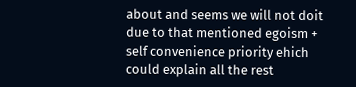about and seems we will not doit due to that mentioned egoism + self convenience priority ehich could explain all the rest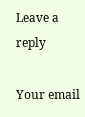Leave a reply

Your email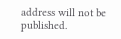address will not be published.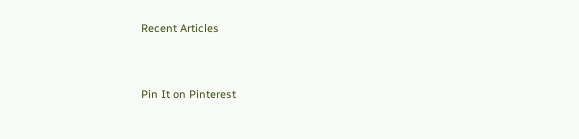Recent Articles



Pin It on Pinterest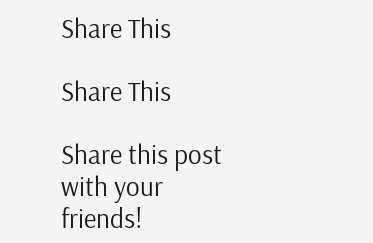Share This

Share This

Share this post with your friends!